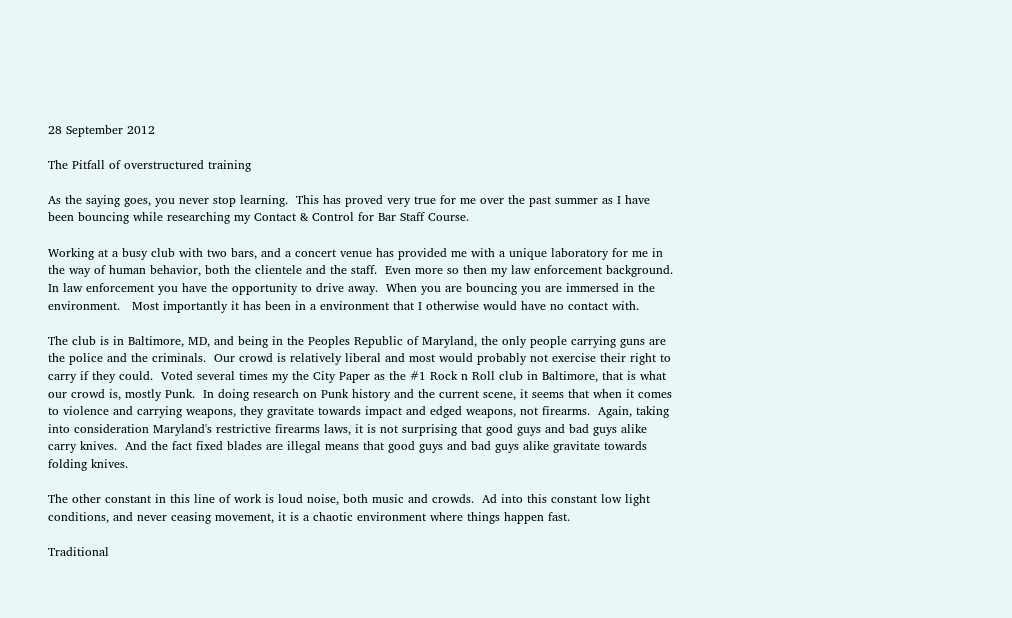28 September 2012

The Pitfall of overstructured training

As the saying goes, you never stop learning.  This has proved very true for me over the past summer as I have been bouncing while researching my Contact & Control for Bar Staff Course.

Working at a busy club with two bars, and a concert venue has provided me with a unique laboratory for me in the way of human behavior, both the clientele and the staff.  Even more so then my law enforcement background.  In law enforcement you have the opportunity to drive away.  When you are bouncing you are immersed in the environment.   Most importantly it has been in a environment that I otherwise would have no contact with.

The club is in Baltimore, MD, and being in the Peoples Republic of Maryland, the only people carrying guns are the police and the criminals.  Our crowd is relatively liberal and most would probably not exercise their right to carry if they could.  Voted several times my the City Paper as the #1 Rock n Roll club in Baltimore, that is what our crowd is, mostly Punk.  In doing research on Punk history and the current scene, it seems that when it comes to violence and carrying weapons, they gravitate towards impact and edged weapons, not firearms.  Again, taking into consideration Maryland's restrictive firearms laws, it is not surprising that good guys and bad guys alike carry knives.  And the fact fixed blades are illegal means that good guys and bad guys alike gravitate towards folding knives.

The other constant in this line of work is loud noise, both music and crowds.  Ad into this constant low light conditions, and never ceasing movement, it is a chaotic environment where things happen fast.

Traditional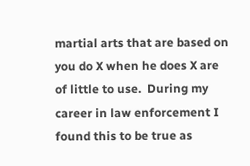martial arts that are based on you do X when he does X are of little to use.  During my career in law enforcement I found this to be true as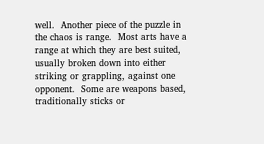well.  Another piece of the puzzle in the chaos is range.  Most arts have a range at which they are best suited, usually broken down into either striking or grappling, against one opponent.  Some are weapons based, traditionally sticks or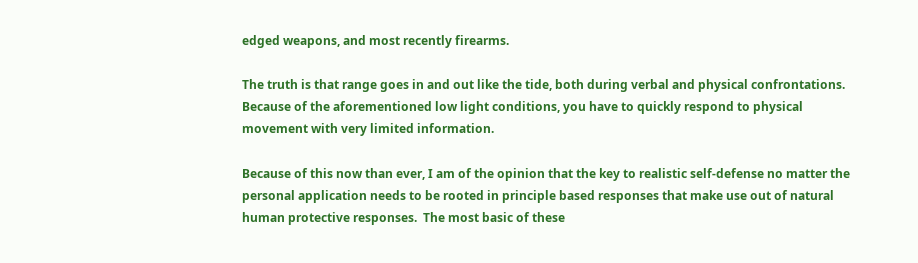edged weapons, and most recently firearms.

The truth is that range goes in and out like the tide, both during verbal and physical confrontations.  Because of the aforementioned low light conditions, you have to quickly respond to physical movement with very limited information.

Because of this now than ever, I am of the opinion that the key to realistic self-defense no matter the personal application needs to be rooted in principle based responses that make use out of natural human protective responses.  The most basic of these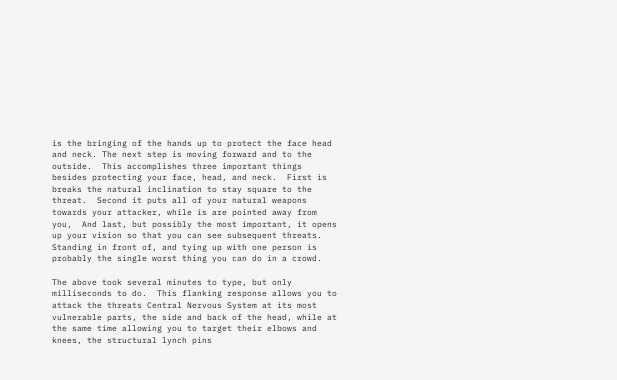is the bringing of the hands up to protect the face head and neck. The next step is moving forward and to the outside.  This accomplishes three important things besides protecting your face, head, and neck.  First is breaks the natural inclination to stay square to the threat.  Second it puts all of your natural weapons towards your attacker, while is are pointed away from you,  And last, but possibly the most important, it opens up your vision so that you can see subsequent threats.  Standing in front of, and tying up with one person is probably the single worst thing you can do in a crowd.

The above took several minutes to type, but only milliseconds to do.  This flanking response allows you to attack the threats Central Nervous System at its most vulnerable parts, the side and back of the head, while at the same time allowing you to target their elbows and knees, the structural lynch pins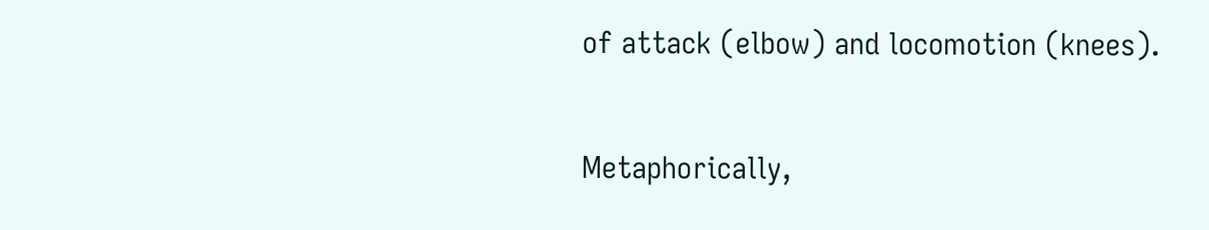of attack (elbow) and locomotion (knees).

Metaphorically,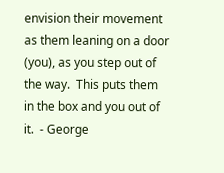envision their movement as them leaning on a door (you), as you step out of the way.  This puts them in the box and you out of it.  - George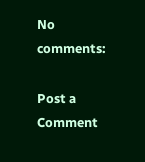No comments:

Post a Comment